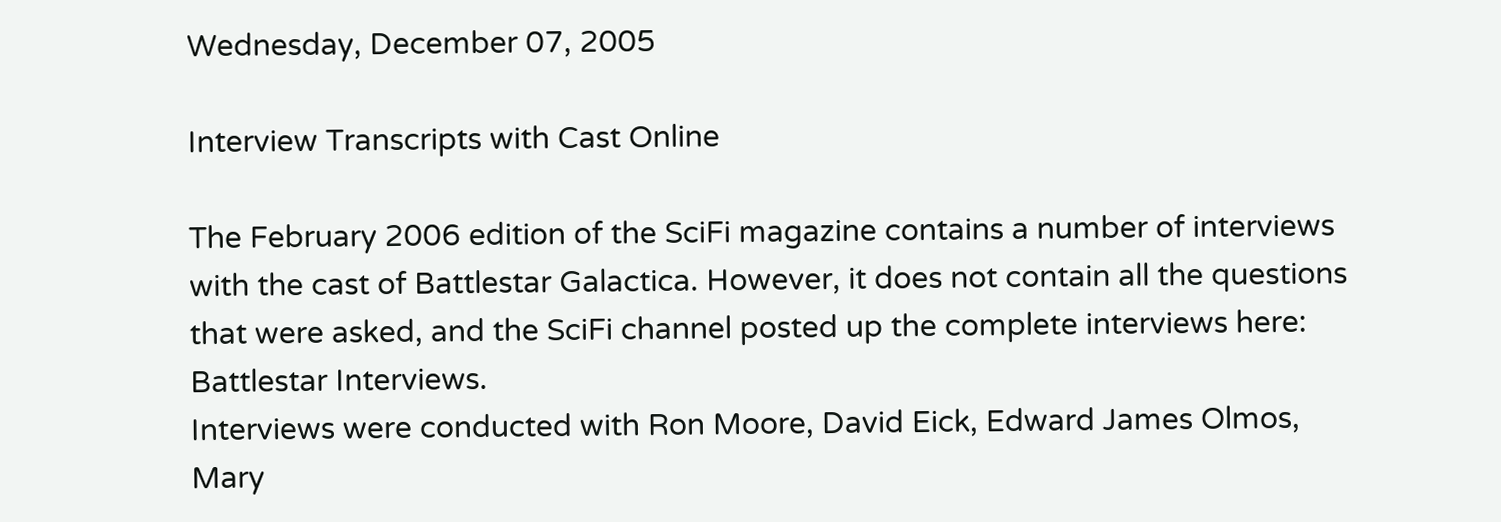Wednesday, December 07, 2005

Interview Transcripts with Cast Online

The February 2006 edition of the SciFi magazine contains a number of interviews with the cast of Battlestar Galactica. However, it does not contain all the questions that were asked, and the SciFi channel posted up the complete interviews here: Battlestar Interviews.
Interviews were conducted with Ron Moore, David Eick, Edward James Olmos, Mary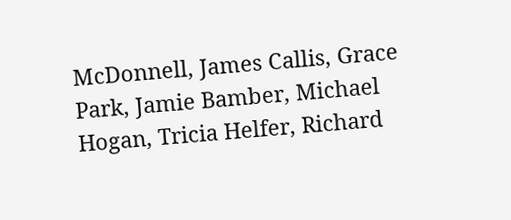McDonnell, James Callis, Grace Park, Jamie Bamber, Michael Hogan, Tricia Helfer, Richard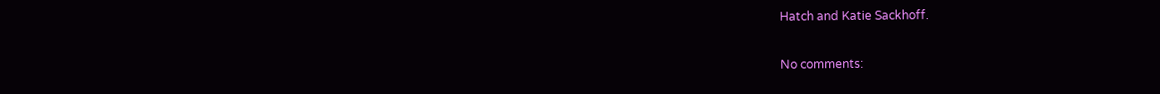Hatch and Katie Sackhoff.

No comments: